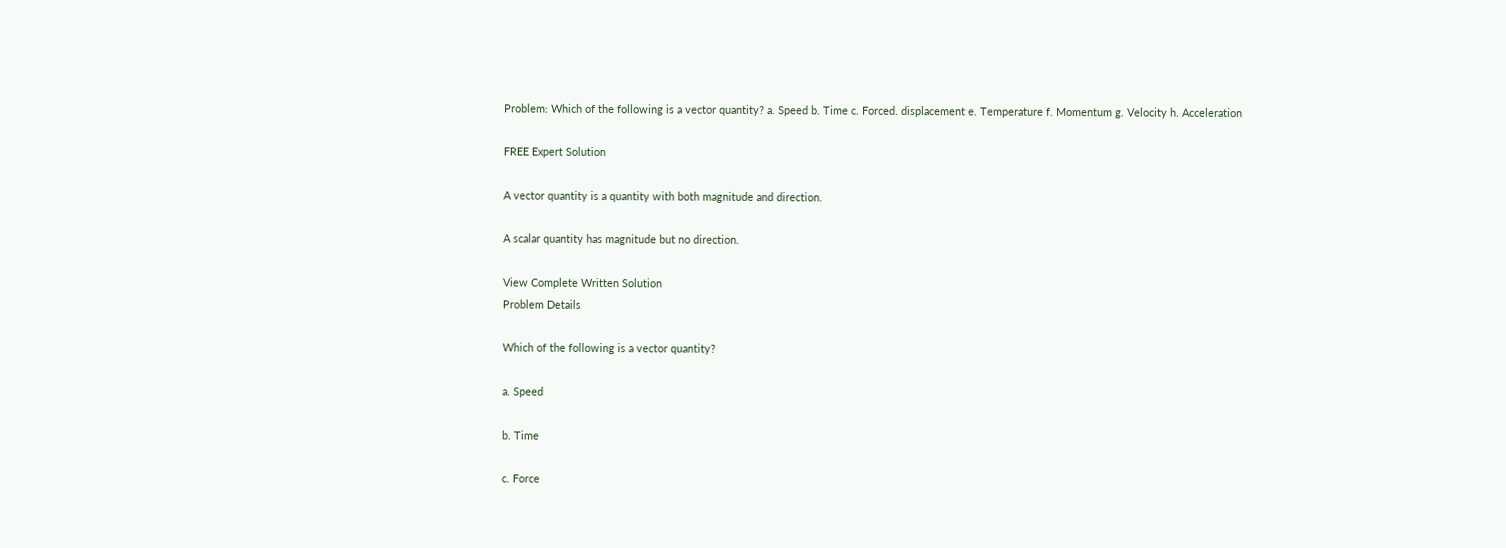Problem: Which of the following is a vector quantity? a. Speed b. Time c. Forced. displacement e. Temperature f. Momentum g. Velocity h. Acceleration

FREE Expert Solution

A vector quantity is a quantity with both magnitude and direction.

A scalar quantity has magnitude but no direction.

View Complete Written Solution
Problem Details

Which of the following is a vector quantity?

a. Speed

b. Time

c. Force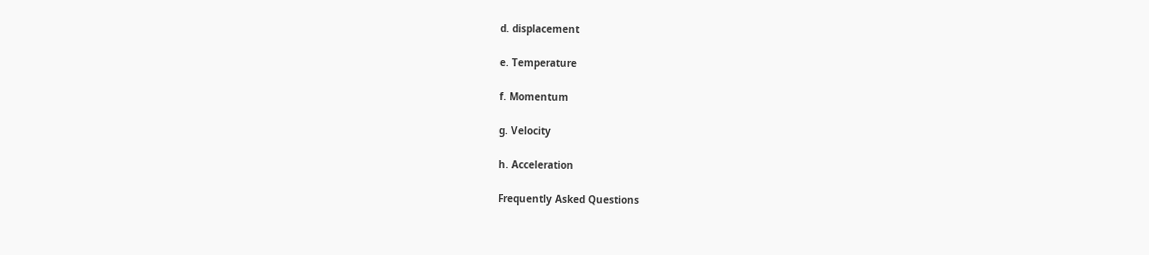d. displacement

e. Temperature

f. Momentum

g. Velocity

h. Acceleration

Frequently Asked Questions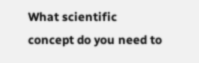What scientific concept do you need to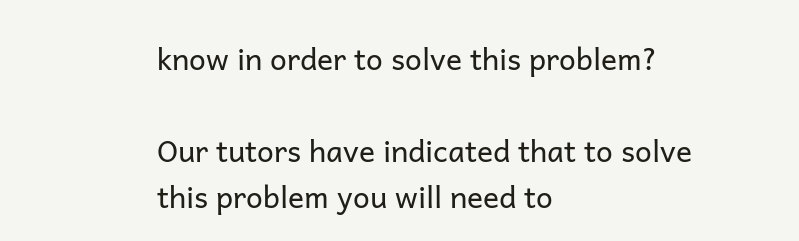know in order to solve this problem?

Our tutors have indicated that to solve this problem you will need to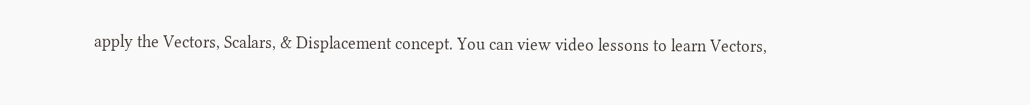apply the Vectors, Scalars, & Displacement concept. You can view video lessons to learn Vectors,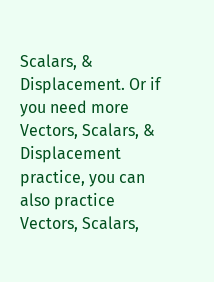Scalars, & Displacement. Or if you need more Vectors, Scalars, & Displacement practice, you can also practice Vectors, Scalars,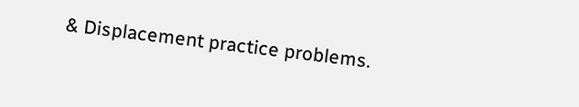& Displacement practice problems.